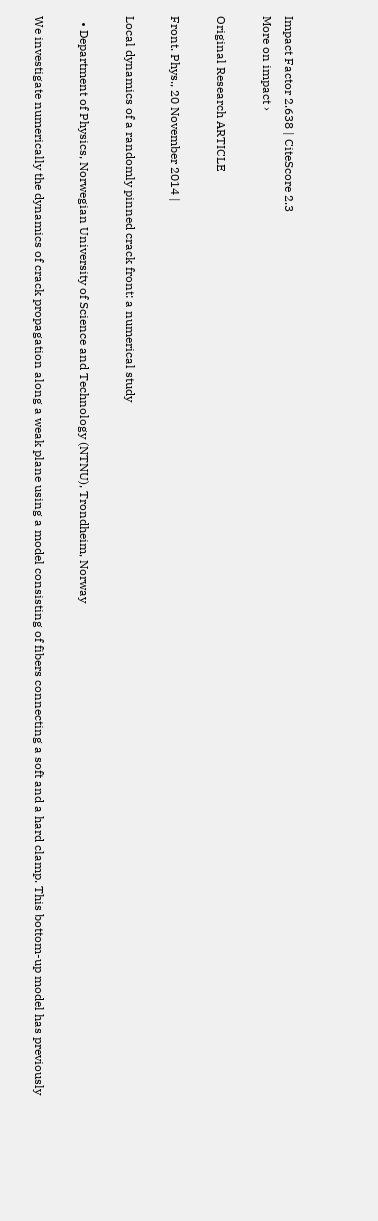Impact Factor 2.638 | CiteScore 2.3
More on impact ›

Original Research ARTICLE

Front. Phys., 20 November 2014 |

Local dynamics of a randomly pinned crack front: a numerical study

  • Department of Physics, Norwegian University of Science and Technology (NTNU), Trondheim, Norway

We investigate numerically the dynamics of crack propagation along a weak plane using a model consisting of fibers connecting a soft and a hard clamp. This bottom-up model has previously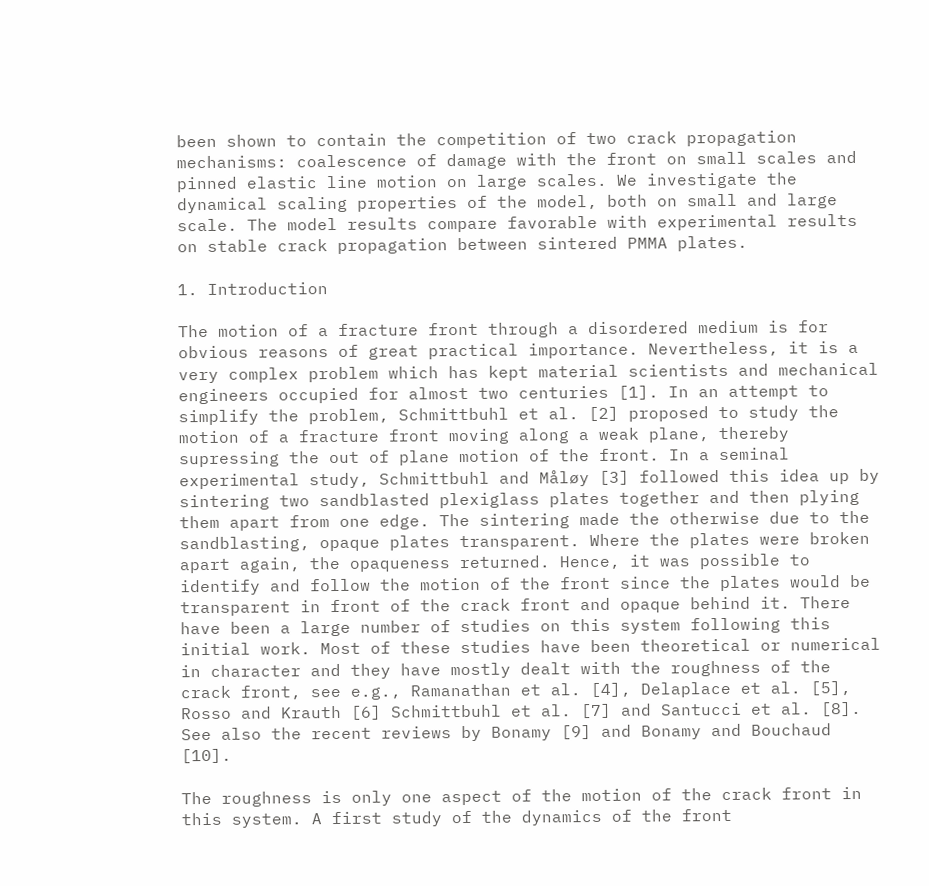been shown to contain the competition of two crack propagation mechanisms: coalescence of damage with the front on small scales and pinned elastic line motion on large scales. We investigate the dynamical scaling properties of the model, both on small and large scale. The model results compare favorable with experimental results on stable crack propagation between sintered PMMA plates.

1. Introduction

The motion of a fracture front through a disordered medium is for obvious reasons of great practical importance. Nevertheless, it is a very complex problem which has kept material scientists and mechanical engineers occupied for almost two centuries [1]. In an attempt to simplify the problem, Schmittbuhl et al. [2] proposed to study the motion of a fracture front moving along a weak plane, thereby supressing the out of plane motion of the front. In a seminal experimental study, Schmittbuhl and Måløy [3] followed this idea up by sintering two sandblasted plexiglass plates together and then plying them apart from one edge. The sintering made the otherwise due to the sandblasting, opaque plates transparent. Where the plates were broken apart again, the opaqueness returned. Hence, it was possible to identify and follow the motion of the front since the plates would be transparent in front of the crack front and opaque behind it. There have been a large number of studies on this system following this initial work. Most of these studies have been theoretical or numerical in character and they have mostly dealt with the roughness of the crack front, see e.g., Ramanathan et al. [4], Delaplace et al. [5], Rosso and Krauth [6] Schmittbuhl et al. [7] and Santucci et al. [8]. See also the recent reviews by Bonamy [9] and Bonamy and Bouchaud [10].

The roughness is only one aspect of the motion of the crack front in this system. A first study of the dynamics of the front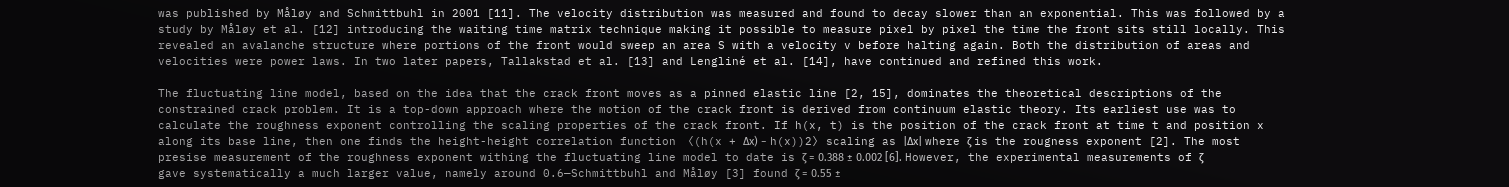was published by Måløy and Schmittbuhl in 2001 [11]. The velocity distribution was measured and found to decay slower than an exponential. This was followed by a study by Måløy et al. [12] introducing the waiting time matrix technique making it possible to measure pixel by pixel the time the front sits still locally. This revealed an avalanche structure where portions of the front would sweep an area S with a velocity v before halting again. Both the distribution of areas and velocities were power laws. In two later papers, Tallakstad et al. [13] and Lengliné et al. [14], have continued and refined this work.

The fluctuating line model, based on the idea that the crack front moves as a pinned elastic line [2, 15], dominates the theoretical descriptions of the constrained crack problem. It is a top-down approach where the motion of the crack front is derived from continuum elastic theory. Its earliest use was to calculate the roughness exponent controlling the scaling properties of the crack front. If h(x, t) is the position of the crack front at time t and position x along its base line, then one finds the height-height correlation function 〈(h(x + Δx) − h(x))2〉 scaling as |Δx| where ζ is the rougness exponent [2]. The most presise measurement of the roughness exponent withing the fluctuating line model to date is ζ = 0.388 ± 0.002 [6]. However, the experimental measurements of ζ gave systematically a much larger value, namely around 0.6—Schmittbuhl and Måløy [3] found ζ = 0.55 ±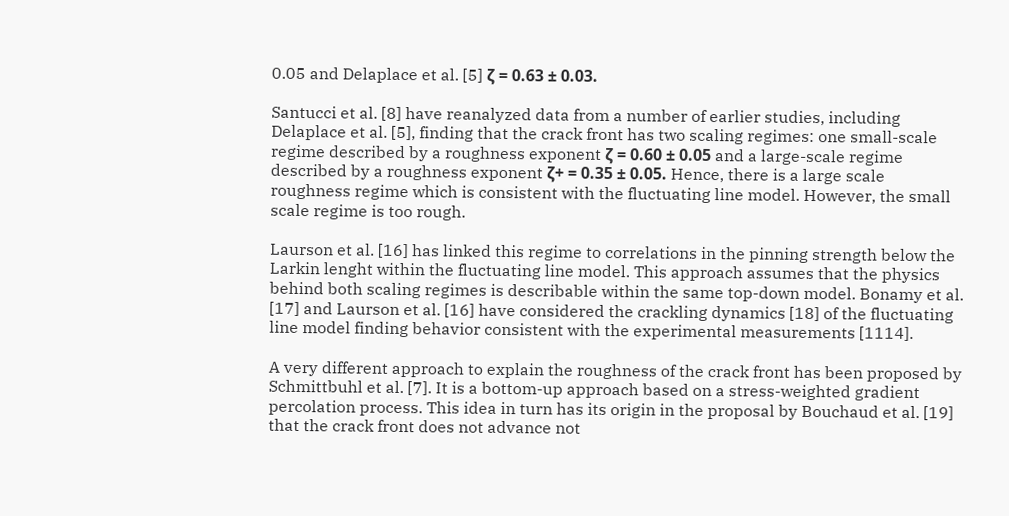0.05 and Delaplace et al. [5] ζ = 0.63 ± 0.03.

Santucci et al. [8] have reanalyzed data from a number of earlier studies, including Delaplace et al. [5], finding that the crack front has two scaling regimes: one small-scale regime described by a roughness exponent ζ = 0.60 ± 0.05 and a large-scale regime described by a roughness exponent ζ+ = 0.35 ± 0.05. Hence, there is a large scale roughness regime which is consistent with the fluctuating line model. However, the small scale regime is too rough.

Laurson et al. [16] has linked this regime to correlations in the pinning strength below the Larkin lenght within the fluctuating line model. This approach assumes that the physics behind both scaling regimes is describable within the same top-down model. Bonamy et al. [17] and Laurson et al. [16] have considered the crackling dynamics [18] of the fluctuating line model finding behavior consistent with the experimental measurements [1114].

A very different approach to explain the roughness of the crack front has been proposed by Schmittbuhl et al. [7]. It is a bottom-up approach based on a stress-weighted gradient percolation process. This idea in turn has its origin in the proposal by Bouchaud et al. [19] that the crack front does not advance not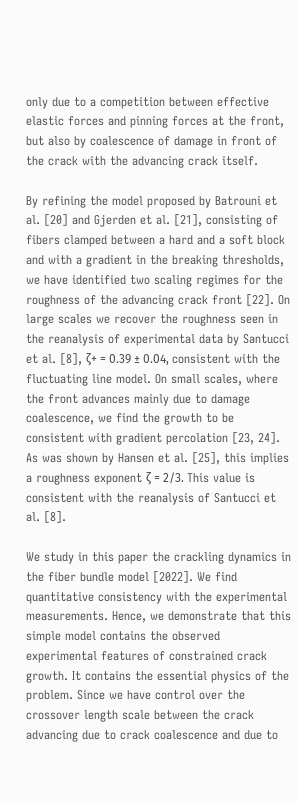only due to a competition between effective elastic forces and pinning forces at the front, but also by coalescence of damage in front of the crack with the advancing crack itself.

By refining the model proposed by Batrouni et al. [20] and Gjerden et al. [21], consisting of fibers clamped between a hard and a soft block and with a gradient in the breaking thresholds, we have identified two scaling regimes for the roughness of the advancing crack front [22]. On large scales we recover the roughness seen in the reanalysis of experimental data by Santucci et al. [8], ζ+ = 0.39 ± 0.04, consistent with the fluctuating line model. On small scales, where the front advances mainly due to damage coalescence, we find the growth to be consistent with gradient percolation [23, 24]. As was shown by Hansen et al. [25], this implies a roughness exponent ζ = 2/3. This value is consistent with the reanalysis of Santucci et al. [8].

We study in this paper the crackling dynamics in the fiber bundle model [2022]. We find quantitative consistency with the experimental measurements. Hence, we demonstrate that this simple model contains the observed experimental features of constrained crack growth. It contains the essential physics of the problem. Since we have control over the crossover length scale between the crack advancing due to crack coalescence and due to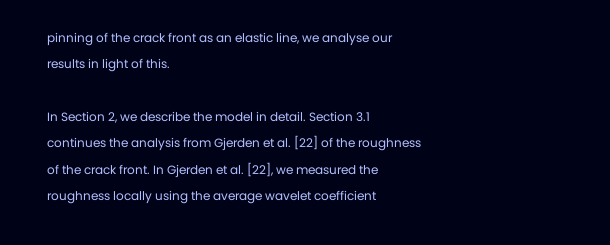pinning of the crack front as an elastic line, we analyse our results in light of this.

In Section 2, we describe the model in detail. Section 3.1 continues the analysis from Gjerden et al. [22] of the roughness of the crack front. In Gjerden et al. [22], we measured the roughness locally using the average wavelet coefficient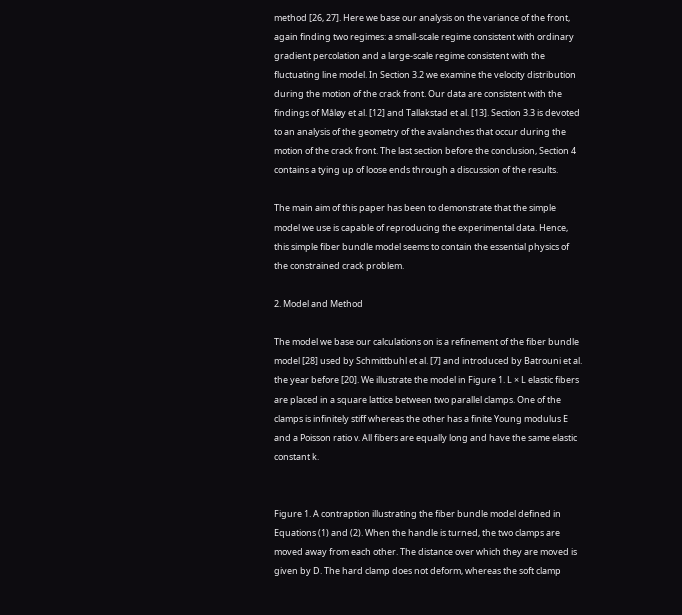method [26, 27]. Here we base our analysis on the variance of the front, again finding two regimes: a small-scale regime consistent with ordinary gradient percolation and a large-scale regime consistent with the fluctuating line model. In Section 3.2 we examine the velocity distribution during the motion of the crack front. Our data are consistent with the findings of Måløy et al. [12] and Tallakstad et al. [13]. Section 3.3 is devoted to an analysis of the geometry of the avalanches that occur during the motion of the crack front. The last section before the conclusion, Section 4 contains a tying up of loose ends through a discussion of the results.

The main aim of this paper has been to demonstrate that the simple model we use is capable of reproducing the experimental data. Hence, this simple fiber bundle model seems to contain the essential physics of the constrained crack problem.

2. Model and Method

The model we base our calculations on is a refinement of the fiber bundle model [28] used by Schmittbuhl et al. [7] and introduced by Batrouni et al. the year before [20]. We illustrate the model in Figure 1. L × L elastic fibers are placed in a square lattice between two parallel clamps. One of the clamps is infinitely stiff whereas the other has a finite Young modulus E and a Poisson ratio ν. All fibers are equally long and have the same elastic constant k.


Figure 1. A contraption illustrating the fiber bundle model defined in Equations (1) and (2). When the handle is turned, the two clamps are moved away from each other. The distance over which they are moved is given by D. The hard clamp does not deform, whereas the soft clamp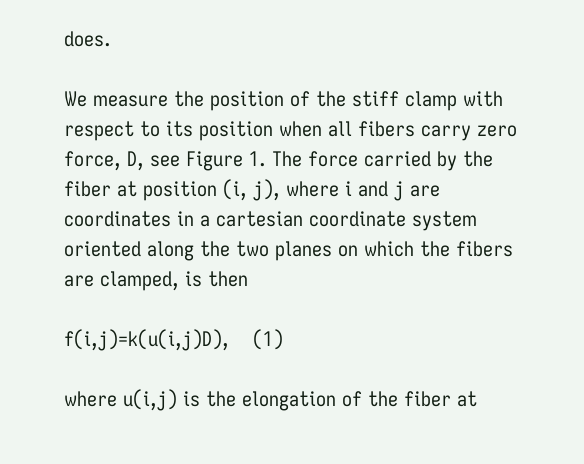does.

We measure the position of the stiff clamp with respect to its position when all fibers carry zero force, D, see Figure 1. The force carried by the fiber at position (i, j), where i and j are coordinates in a cartesian coordinate system oriented along the two planes on which the fibers are clamped, is then

f(i,j)=k(u(i,j)D),    (1)

where u(i,j) is the elongation of the fiber at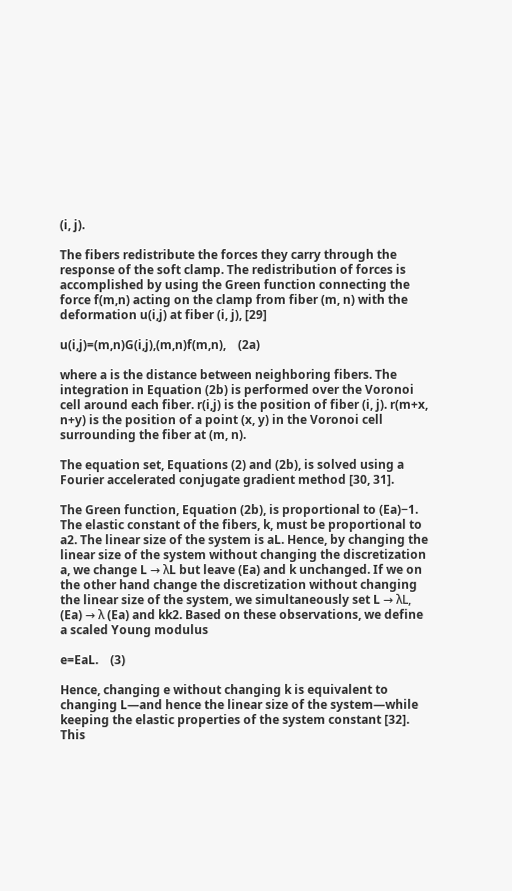(i, j).

The fibers redistribute the forces they carry through the response of the soft clamp. The redistribution of forces is accomplished by using the Green function connecting the force f(m,n) acting on the clamp from fiber (m, n) with the deformation u(i,j) at fiber (i, j), [29]

u(i,j)=(m,n)G(i,j),(m,n)f(m,n),    (2a)

where a is the distance between neighboring fibers. The integration in Equation (2b) is performed over the Voronoi cell around each fiber. r(i,j) is the position of fiber (i, j). r(m+x, n+y) is the position of a point (x, y) in the Voronoi cell surrounding the fiber at (m, n).

The equation set, Equations (2) and (2b), is solved using a Fourier accelerated conjugate gradient method [30, 31].

The Green function, Equation (2b), is proportional to (Ea)−1. The elastic constant of the fibers, k, must be proportional to a2. The linear size of the system is aL. Hence, by changing the linear size of the system without changing the discretization a, we change L → λL but leave (Ea) and k unchanged. If we on the other hand change the discretization without changing the linear size of the system, we simultaneously set L → λL, (Ea) → λ (Ea) and kk2. Based on these observations, we define a scaled Young modulus

e=EaL.    (3)

Hence, changing e without changing k is equivalent to changing L—and hence the linear size of the system—while keeping the elastic properties of the system constant [32]. This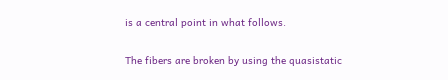is a central point in what follows.

The fibers are broken by using the quasistatic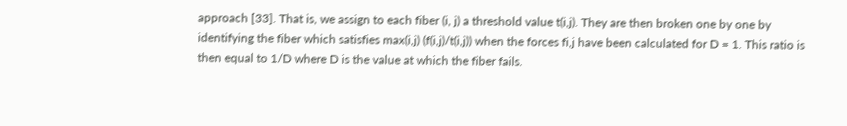approach [33]. That is, we assign to each fiber (i, j) a threshold value t(i,j). They are then broken one by one by identifying the fiber which satisfies max(i,j) (f(i,j)/t(i,j)) when the forces fi,j have been calculated for D = 1. This ratio is then equal to 1/D where D is the value at which the fiber fails.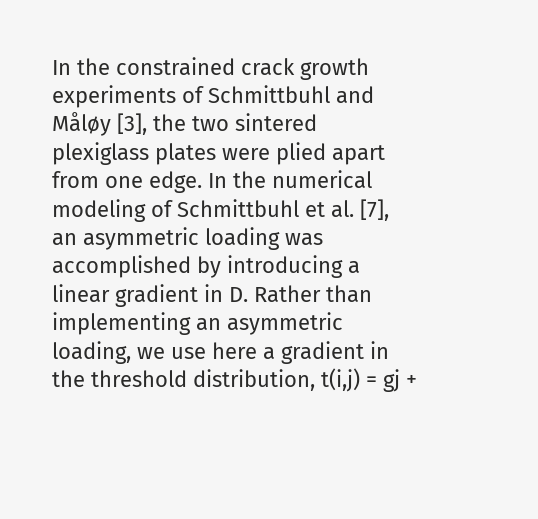In the constrained crack growth experiments of Schmittbuhl and Måløy [3], the two sintered plexiglass plates were plied apart from one edge. In the numerical modeling of Schmittbuhl et al. [7], an asymmetric loading was accomplished by introducing a linear gradient in D. Rather than implementing an asymmetric loading, we use here a gradient in the threshold distribution, t(i,j) = gj +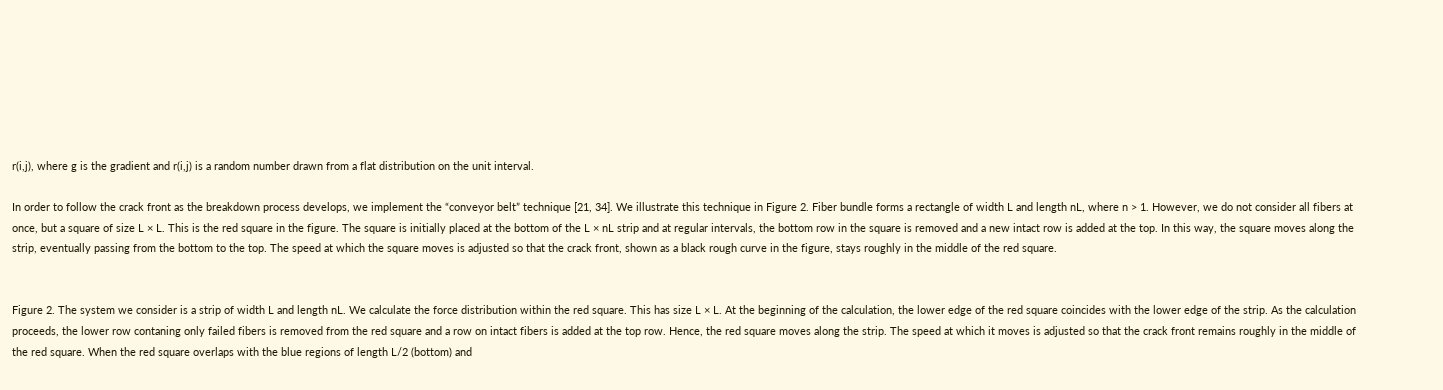r(i,j), where g is the gradient and r(i,j) is a random number drawn from a flat distribution on the unit interval.

In order to follow the crack front as the breakdown process develops, we implement the “conveyor belt” technique [21, 34]. We illustrate this technique in Figure 2. Fiber bundle forms a rectangle of width L and length nL, where n > 1. However, we do not consider all fibers at once, but a square of size L × L. This is the red square in the figure. The square is initially placed at the bottom of the L × nL strip and at regular intervals, the bottom row in the square is removed and a new intact row is added at the top. In this way, the square moves along the strip, eventually passing from the bottom to the top. The speed at which the square moves is adjusted so that the crack front, shown as a black rough curve in the figure, stays roughly in the middle of the red square.


Figure 2. The system we consider is a strip of width L and length nL. We calculate the force distribution within the red square. This has size L × L. At the beginning of the calculation, the lower edge of the red square coincides with the lower edge of the strip. As the calculation proceeds, the lower row contaning only failed fibers is removed from the red square and a row on intact fibers is added at the top row. Hence, the red square moves along the strip. The speed at which it moves is adjusted so that the crack front remains roughly in the middle of the red square. When the red square overlaps with the blue regions of length L/2 (bottom) and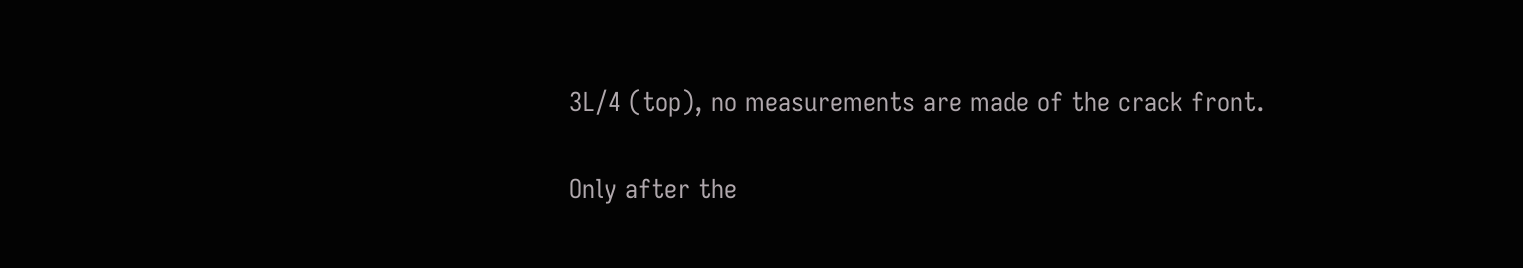3L/4 (top), no measurements are made of the crack front.

Only after the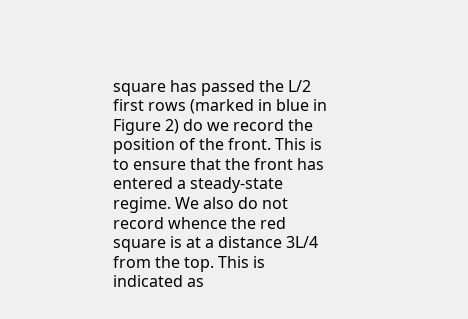square has passed the L/2 first rows (marked in blue in Figure 2) do we record the position of the front. This is to ensure that the front has entered a steady-state regime. We also do not record whence the red square is at a distance 3L/4 from the top. This is indicated as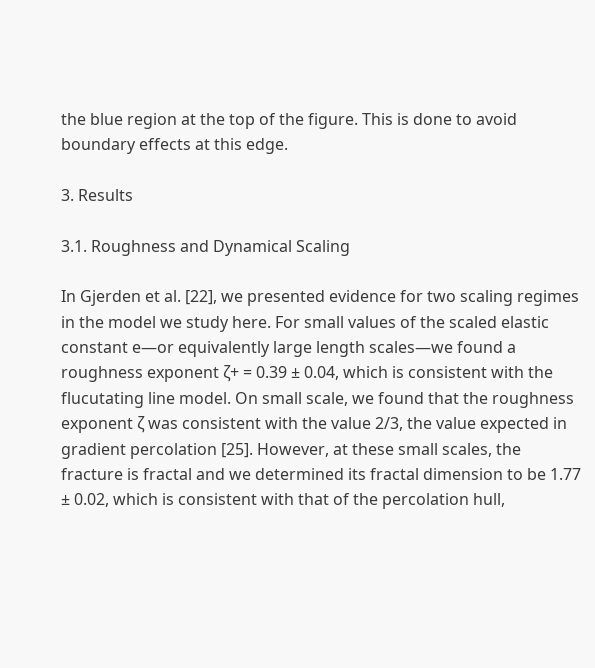the blue region at the top of the figure. This is done to avoid boundary effects at this edge.

3. Results

3.1. Roughness and Dynamical Scaling

In Gjerden et al. [22], we presented evidence for two scaling regimes in the model we study here. For small values of the scaled elastic constant e—or equivalently large length scales—we found a roughness exponent ζ+ = 0.39 ± 0.04, which is consistent with the flucutating line model. On small scale, we found that the roughness exponent ζ was consistent with the value 2/3, the value expected in gradient percolation [25]. However, at these small scales, the fracture is fractal and we determined its fractal dimension to be 1.77 ± 0.02, which is consistent with that of the percolation hull,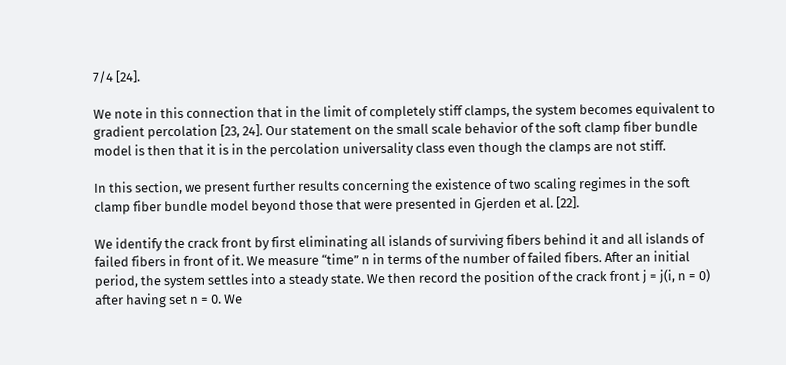7/4 [24].

We note in this connection that in the limit of completely stiff clamps, the system becomes equivalent to gradient percolation [23, 24]. Our statement on the small scale behavior of the soft clamp fiber bundle model is then that it is in the percolation universality class even though the clamps are not stiff.

In this section, we present further results concerning the existence of two scaling regimes in the soft clamp fiber bundle model beyond those that were presented in Gjerden et al. [22].

We identify the crack front by first eliminating all islands of surviving fibers behind it and all islands of failed fibers in front of it. We measure “time” n in terms of the number of failed fibers. After an initial period, the system settles into a steady state. We then record the position of the crack front j = j(i, n = 0) after having set n = 0. We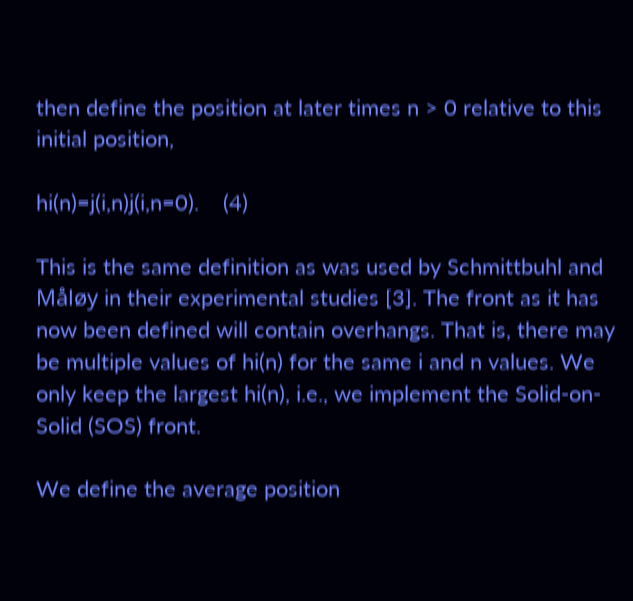then define the position at later times n > 0 relative to this initial position,

hi(n)=j(i,n)j(i,n=0).    (4)

This is the same definition as was used by Schmittbuhl and Måløy in their experimental studies [3]. The front as it has now been defined will contain overhangs. That is, there may be multiple values of hi(n) for the same i and n values. We only keep the largest hi(n), i.e., we implement the Solid-on-Solid (SOS) front.

We define the average position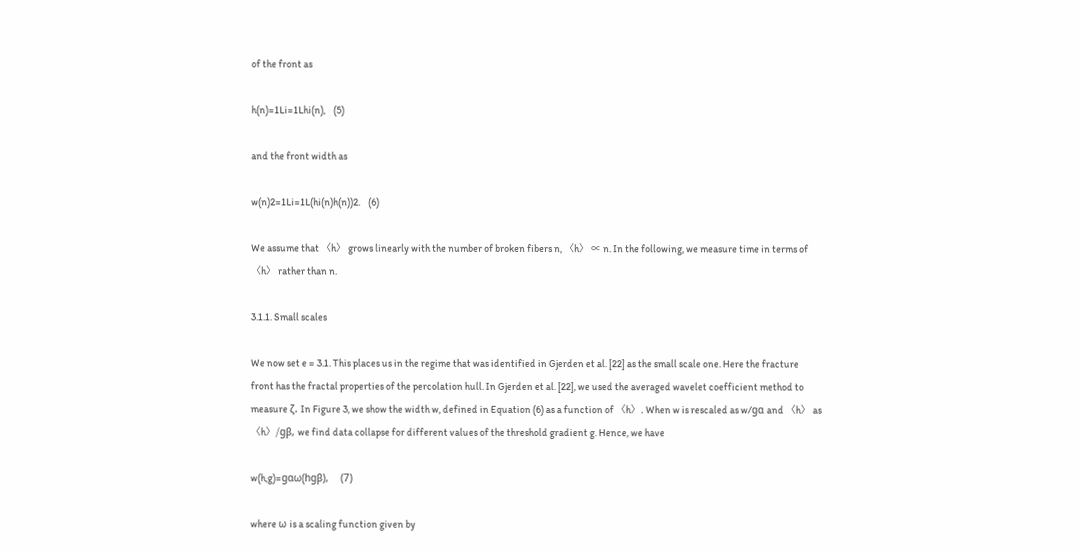of the front as

h(n)=1Li=1Lhi(n),    (5)

and the front width as

w(n)2=1Li=1L(hi(n)h(n))2.    (6)

We assume that 〈h〉 grows linearly with the number of broken fibers n, 〈h〉 ∝ n. In the following, we measure time in terms of 〈h〉 rather than n.

3.1.1. Small scales

We now set e = 3.1. This places us in the regime that was identified in Gjerden et al. [22] as the small scale one. Here the fracture front has the fractal properties of the percolation hull. In Gjerden et al. [22], we used the averaged wavelet coefficient method to measure ζ. In Figure 3, we show the width w, defined in Equation (6) as a function of 〈h〉. When w is rescaled as w/gα and 〈h〉 as 〈h〉/gβ, we find data collapse for different values of the threshold gradient g. Hence, we have

w(h,g)=gαω(hgβ),    (7)

where ω is a scaling function given by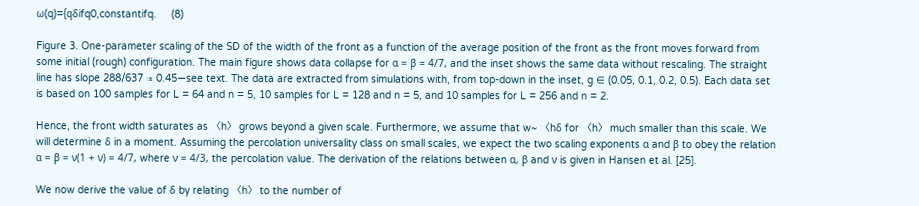ω(q)={qδifq0,constantifq.     (8)

Figure 3. One-parameter scaling of the SD of the width of the front as a function of the average position of the front as the front moves forward from some initial (rough) configuration. The main figure shows data collapse for α = β = 4/7, and the inset shows the same data without rescaling. The straight line has slope 288/637 ≈ 0.45—see text. The data are extracted from simulations with, from top-down in the inset, g ∈ (0.05, 0.1, 0.2, 0.5). Each data set is based on 100 samples for L = 64 and n = 5, 10 samples for L = 128 and n = 5, and 10 samples for L = 256 and n = 2.

Hence, the front width saturates as 〈h〉 grows beyond a given scale. Furthermore, we assume that w~ 〈hδ for 〈h〉 much smaller than this scale. We will determine δ in a moment. Assuming the percolation universality class on small scales, we expect the two scaling exponents α and β to obey the relation α = β = ν(1 + ν) = 4/7, where ν = 4/3, the percolation value. The derivation of the relations between α, β and ν is given in Hansen et al. [25].

We now derive the value of δ by relating 〈h〉 to the number of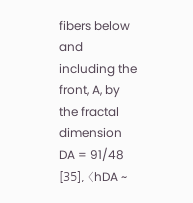fibers below and including the front, A, by the fractal dimension DA = 91/48 [35], 〈hDA ~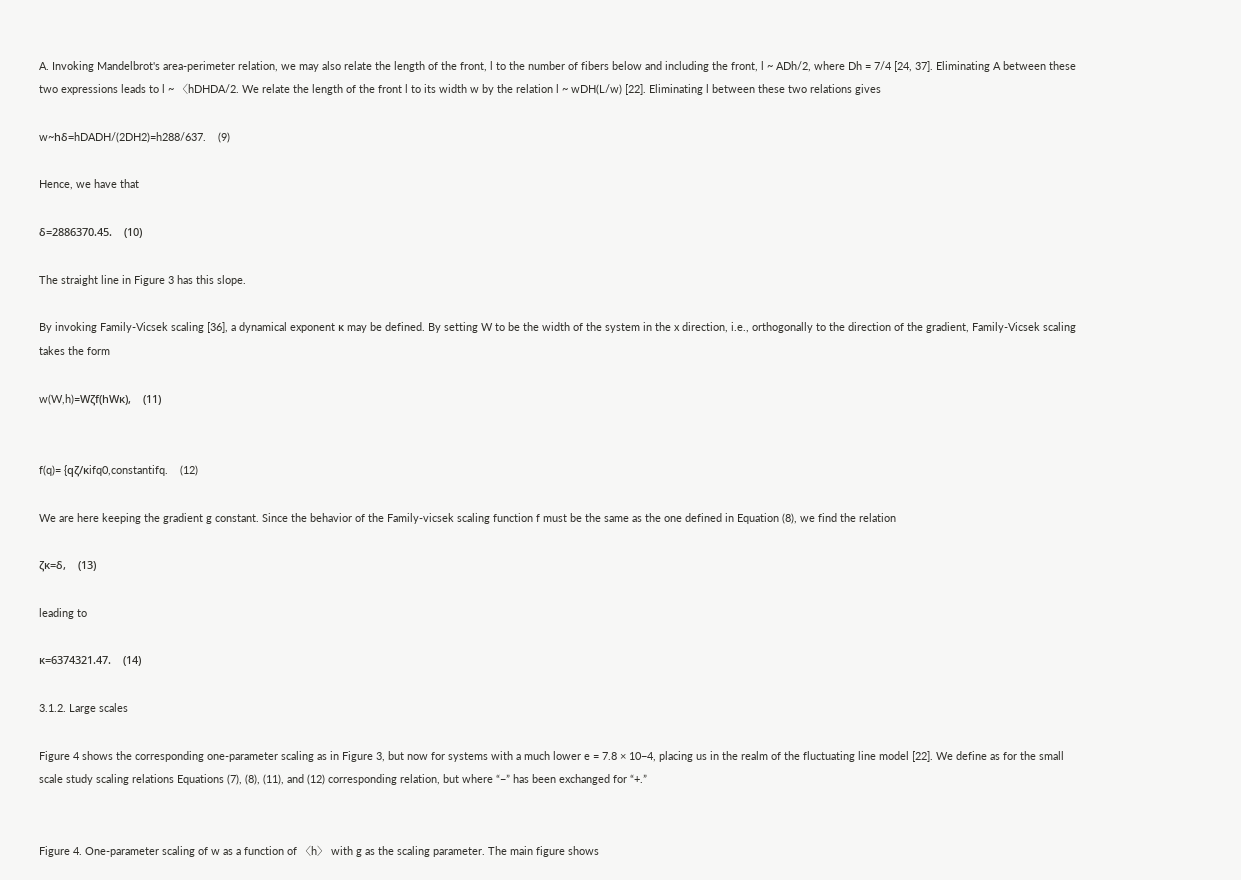A. Invoking Mandelbrot's area-perimeter relation, we may also relate the length of the front, l to the number of fibers below and including the front, l ~ ADh/2, where Dh = 7/4 [24, 37]. Eliminating A between these two expressions leads to l ~ 〈hDHDA/2. We relate the length of the front l to its width w by the relation l ~ wDH(L/w) [22]. Eliminating l between these two relations gives

w~hδ=hDADH/(2DH2)=h288/637.    (9)

Hence, we have that

δ=2886370.45.    (10)

The straight line in Figure 3 has this slope.

By invoking Family-Vicsek scaling [36], a dynamical exponent κ may be defined. By setting W to be the width of the system in the x direction, i.e., orthogonally to the direction of the gradient, Family-Vicsek scaling takes the form

w(W,h)=Wζf(hWκ),    (11)


f(q)= {qζ/κifq0,constantifq.    (12)

We are here keeping the gradient g constant. Since the behavior of the Family-vicsek scaling function f must be the same as the one defined in Equation (8), we find the relation

ζκ=δ,    (13)

leading to

κ=6374321.47.    (14)

3.1.2. Large scales

Figure 4 shows the corresponding one-parameter scaling as in Figure 3, but now for systems with a much lower e = 7.8 × 10−4, placing us in the realm of the fluctuating line model [22]. We define as for the small scale study scaling relations Equations (7), (8), (11), and (12) corresponding relation, but where “−” has been exchanged for “+.”


Figure 4. One-parameter scaling of w as a function of 〈h〉 with g as the scaling parameter. The main figure shows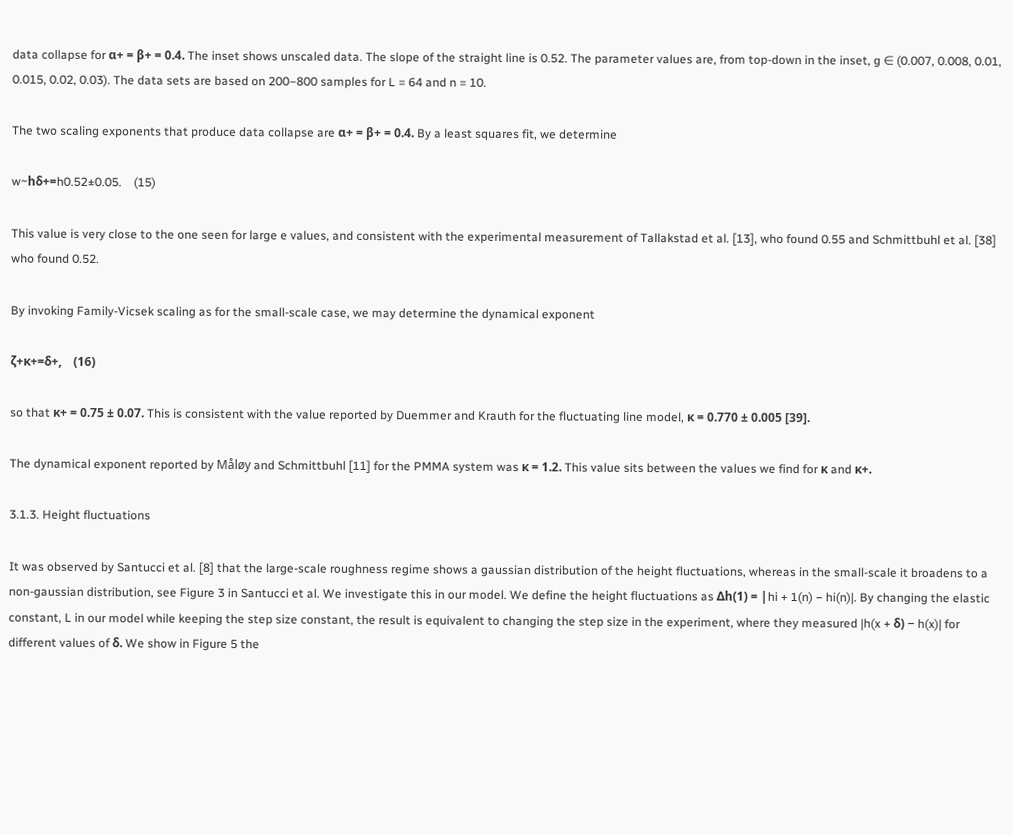data collapse for α+ = β+ = 0.4. The inset shows unscaled data. The slope of the straight line is 0.52. The parameter values are, from top-down in the inset, g ∈ (0.007, 0.008, 0.01, 0.015, 0.02, 0.03). The data sets are based on 200–800 samples for L = 64 and n = 10.

The two scaling exponents that produce data collapse are α+ = β+ = 0.4. By a least squares fit, we determine

w~hδ+=h0.52±0.05.    (15)

This value is very close to the one seen for large e values, and consistent with the experimental measurement of Tallakstad et al. [13], who found 0.55 and Schmittbuhl et al. [38] who found 0.52.

By invoking Family-Vicsek scaling as for the small-scale case, we may determine the dynamical exponent

ζ+κ+=δ+,    (16)

so that κ+ = 0.75 ± 0.07. This is consistent with the value reported by Duemmer and Krauth for the fluctuating line model, κ = 0.770 ± 0.005 [39].

The dynamical exponent reported by Måløy and Schmittbuhl [11] for the PMMA system was κ = 1.2. This value sits between the values we find for κ and κ+.

3.1.3. Height fluctuations

It was observed by Santucci et al. [8] that the large-scale roughness regime shows a gaussian distribution of the height fluctuations, whereas in the small-scale it broadens to a non-gaussian distribution, see Figure 3 in Santucci et al. We investigate this in our model. We define the height fluctuations as Δh(1) = |hi + 1(n) − hi(n)|. By changing the elastic constant, L in our model while keeping the step size constant, the result is equivalent to changing the step size in the experiment, where they measured |h(x + δ) − h(x)| for different values of δ. We show in Figure 5 the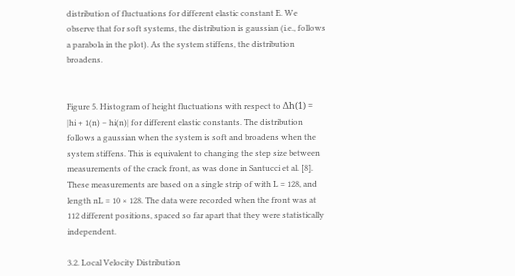distribution of fluctuations for different elastic constant E. We observe that for soft systems, the distribution is gaussian (i.e., follows a parabola in the plot). As the system stiffens, the distribution broadens.


Figure 5. Histogram of height fluctuations with respect to Δh(1) = |hi + 1(n) − hi(n)| for different elastic constants. The distribution follows a gaussian when the system is soft and broadens when the system stiffens. This is equivalent to changing the step size between measurements of the crack front, as was done in Santucci et al. [8]. These measurements are based on a single strip of with L = 128, and length nL = 10 × 128. The data were recorded when the front was at 112 different positions, spaced so far apart that they were statistically independent.

3.2. Local Velocity Distribution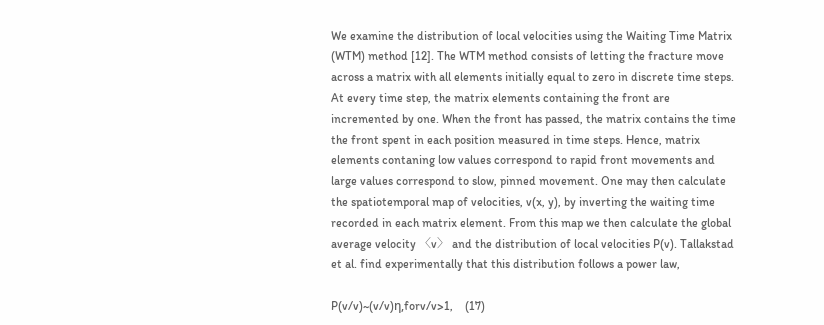We examine the distribution of local velocities using the Waiting Time Matrix (WTM) method [12]. The WTM method consists of letting the fracture move across a matrix with all elements initially equal to zero in discrete time steps. At every time step, the matrix elements containing the front are incremented by one. When the front has passed, the matrix contains the time the front spent in each position measured in time steps. Hence, matrix elements contaning low values correspond to rapid front movements and large values correspond to slow, pinned movement. One may then calculate the spatiotemporal map of velocities, v(x, y), by inverting the waiting time recorded in each matrix element. From this map we then calculate the global average velocity 〈v〉 and the distribution of local velocities P(v). Tallakstad et al. find experimentally that this distribution follows a power law,

P(v/v)~(v/v)η,forv/v>1,    (17)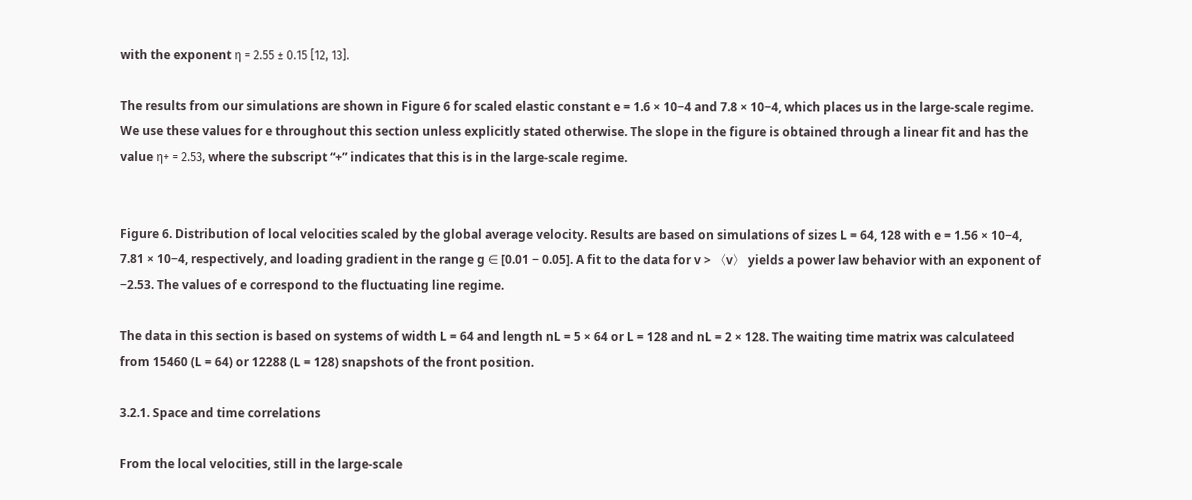with the exponent η = 2.55 ± 0.15 [12, 13].

The results from our simulations are shown in Figure 6 for scaled elastic constant e = 1.6 × 10−4 and 7.8 × 10−4, which places us in the large-scale regime. We use these values for e throughout this section unless explicitly stated otherwise. The slope in the figure is obtained through a linear fit and has the value η+ = 2.53, where the subscript “+” indicates that this is in the large-scale regime.


Figure 6. Distribution of local velocities scaled by the global average velocity. Results are based on simulations of sizes L = 64, 128 with e = 1.56 × 10−4, 7.81 × 10−4, respectively, and loading gradient in the range g ∈ [0.01 − 0.05]. A fit to the data for v > 〈v〉 yields a power law behavior with an exponent of −2.53. The values of e correspond to the fluctuating line regime.

The data in this section is based on systems of width L = 64 and length nL = 5 × 64 or L = 128 and nL = 2 × 128. The waiting time matrix was calculateed from 15460 (L = 64) or 12288 (L = 128) snapshots of the front position.

3.2.1. Space and time correlations

From the local velocities, still in the large-scale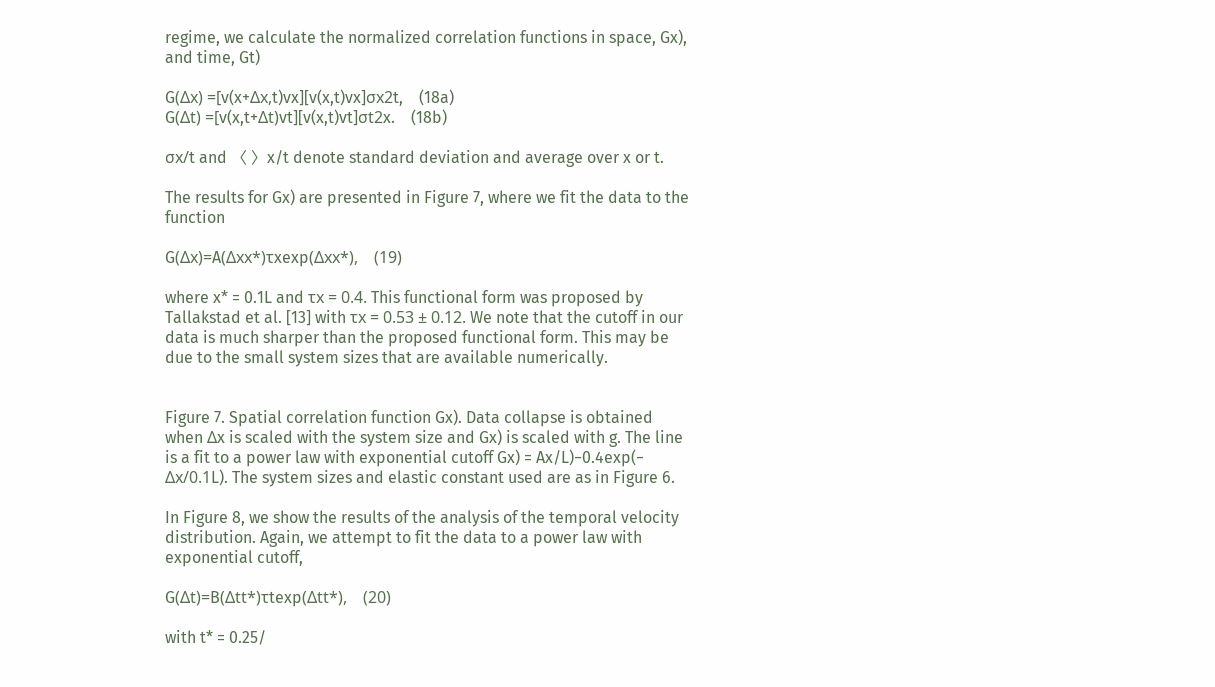regime, we calculate the normalized correlation functions in space, Gx), and time, Gt)

G(Δx) =[v(x+Δx,t)vx][v(x,t)vx]σx2t,    (18a)
G(Δt) =[v(x,t+Δt)vt][v(x,t)vt]σt2x.    (18b)

σx/t and 〈 〉x/t denote standard deviation and average over x or t.

The results for Gx) are presented in Figure 7, where we fit the data to the function

G(Δx)=A(Δxx*)τxexp(Δxx*),    (19)

where x* = 0.1L and τx = 0.4. This functional form was proposed by Tallakstad et al. [13] with τx = 0.53 ± 0.12. We note that the cutoff in our data is much sharper than the proposed functional form. This may be due to the small system sizes that are available numerically.


Figure 7. Spatial correlation function Gx). Data collapse is obtained when Δx is scaled with the system size and Gx) is scaled with g. The line is a fit to a power law with exponential cutoff Gx) = Ax/L)−0.4exp(− Δx/0.1L). The system sizes and elastic constant used are as in Figure 6.

In Figure 8, we show the results of the analysis of the temporal velocity distribution. Again, we attempt to fit the data to a power law with exponential cutoff,

G(Δt)=B(Δtt*)τtexp(Δtt*),    (20)

with t* = 0.25/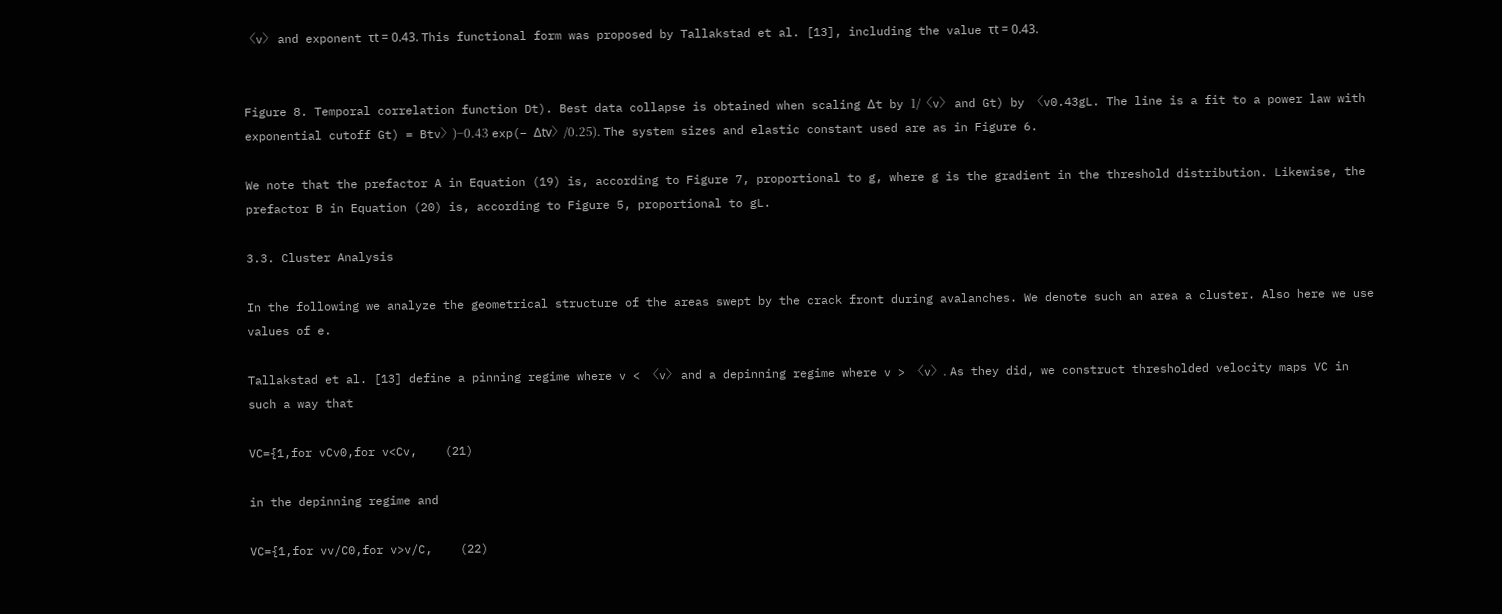〈v〉 and exponent τt = 0.43. This functional form was proposed by Tallakstad et al. [13], including the value τt = 0.43.


Figure 8. Temporal correlation function Dt). Best data collapse is obtained when scaling Δt by 1/〈v〉 and Gt) by 〈v0.43gL. The line is a fit to a power law with exponential cutoff Gt) = Btv〉)−0.43 exp(− Δtv〉/0.25). The system sizes and elastic constant used are as in Figure 6.

We note that the prefactor A in Equation (19) is, according to Figure 7, proportional to g, where g is the gradient in the threshold distribution. Likewise, the prefactor B in Equation (20) is, according to Figure 5, proportional to gL.

3.3. Cluster Analysis

In the following we analyze the geometrical structure of the areas swept by the crack front during avalanches. We denote such an area a cluster. Also here we use values of e.

Tallakstad et al. [13] define a pinning regime where v < 〈v〉 and a depinning regime where v > 〈v〉. As they did, we construct thresholded velocity maps VC in such a way that

VC={1,for vCv0,for v<Cv,    (21)

in the depinning regime and

VC={1,for vv/C0,for v>v/C,    (22)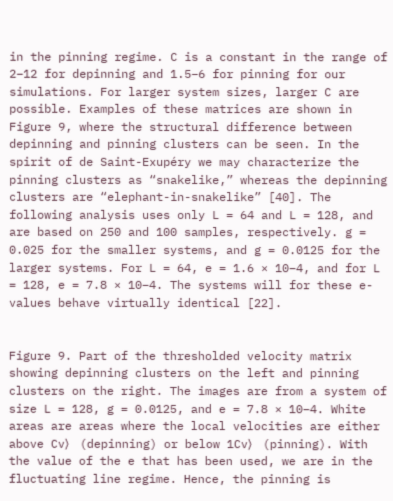in the pinning regime. C is a constant in the range of 2–12 for depinning and 1.5−6 for pinning for our simulations. For larger system sizes, larger C are possible. Examples of these matrices are shown in Figure 9, where the structural difference between depinning and pinning clusters can be seen. In the spirit of de Saint-Exupéry we may characterize the pinning clusters as “snakelike,” whereas the depinning clusters are “elephant-in-snakelike” [40]. The following analysis uses only L = 64 and L = 128, and are based on 250 and 100 samples, respectively. g = 0.025 for the smaller systems, and g = 0.0125 for the larger systems. For L = 64, e = 1.6 × 10−4, and for L = 128, e = 7.8 × 10−4. The systems will for these e-values behave virtually identical [22].


Figure 9. Part of the thresholded velocity matrix showing depinning clusters on the left and pinning clusters on the right. The images are from a system of size L = 128, g = 0.0125, and e = 7.8 × 10−4. White areas are areas where the local velocities are either above Cv〉 (depinning) or below 1Cv〉 (pinning). With the value of the e that has been used, we are in the fluctuating line regime. Hence, the pinning is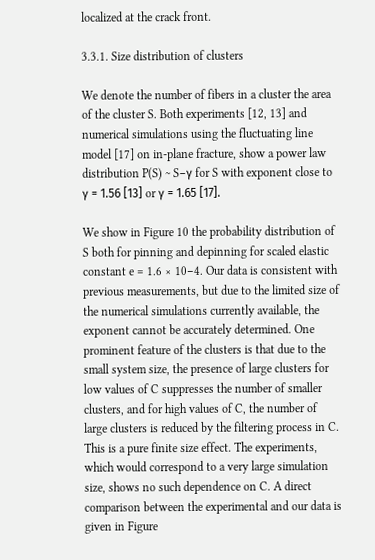localized at the crack front.

3.3.1. Size distribution of clusters

We denote the number of fibers in a cluster the area of the cluster S. Both experiments [12, 13] and numerical simulations using the fluctuating line model [17] on in-plane fracture, show a power law distribution P(S) ~ S−γ for S with exponent close to γ = 1.56 [13] or γ = 1.65 [17].

We show in Figure 10 the probability distribution of S both for pinning and depinning for scaled elastic constant e = 1.6 × 10−4. Our data is consistent with previous measurements, but due to the limited size of the numerical simulations currently available, the exponent cannot be accurately determined. One prominent feature of the clusters is that due to the small system size, the presence of large clusters for low values of C suppresses the number of smaller clusters, and for high values of C, the number of large clusters is reduced by the filtering process in C. This is a pure finite size effect. The experiments, which would correspond to a very large simulation size, shows no such dependence on C. A direct comparison between the experimental and our data is given in Figure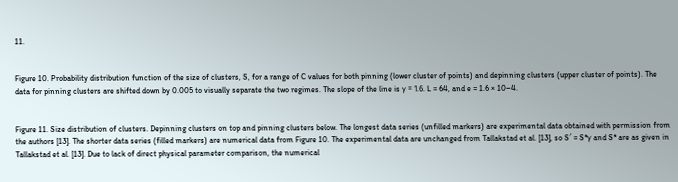11.


Figure 10. Probability distribution function of the size of clusters, S, for a range of C values for both pinning (lower cluster of points) and depinning clusters (upper cluster of points). The data for pinning clusters are shifted down by 0.005 to visually separate the two regimes. The slope of the line is γ = 1.6. L = 64, and e = 1.6 × 10−4.


Figure 11. Size distribution of clusters. Depinning clusters on top and pinning clusters below. The longest data series (unfilled markers) are experimental data obtained with permission from the authors [13]. The shorter data series (filled markers) are numerical data from Figure 10. The experimental data are unchanged from Tallakstad et al. [13], so S′ = S*γ and S* are as given in Tallakstad et al. [13]. Due to lack of direct physical parameter comparison, the numerical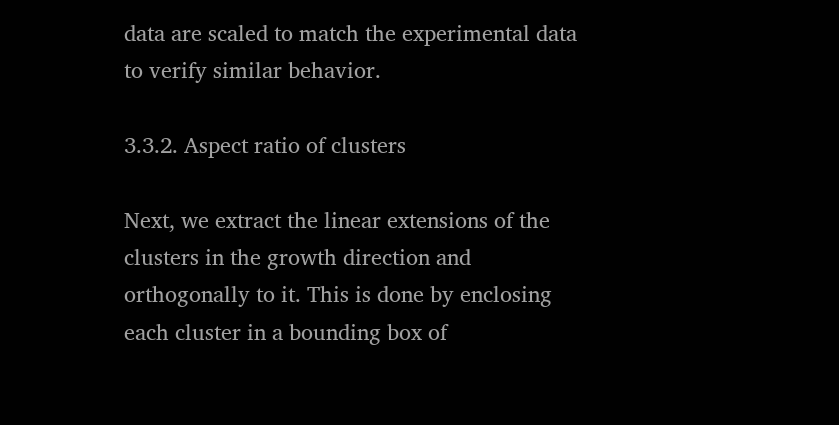data are scaled to match the experimental data to verify similar behavior.

3.3.2. Aspect ratio of clusters

Next, we extract the linear extensions of the clusters in the growth direction and orthogonally to it. This is done by enclosing each cluster in a bounding box of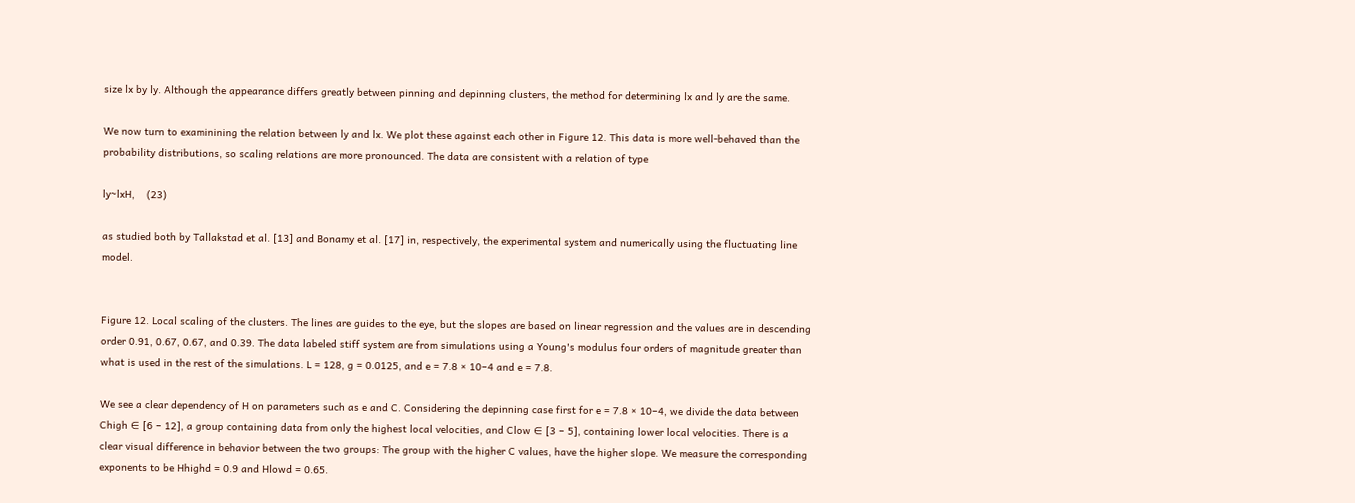size lx by ly. Although the appearance differs greatly between pinning and depinning clusters, the method for determining lx and ly are the same.

We now turn to examinining the relation between ly and lx. We plot these against each other in Figure 12. This data is more well-behaved than the probability distributions, so scaling relations are more pronounced. The data are consistent with a relation of type

ly~lxH,    (23)

as studied both by Tallakstad et al. [13] and Bonamy et al. [17] in, respectively, the experimental system and numerically using the fluctuating line model.


Figure 12. Local scaling of the clusters. The lines are guides to the eye, but the slopes are based on linear regression and the values are in descending order 0.91, 0.67, 0.67, and 0.39. The data labeled stiff system are from simulations using a Young's modulus four orders of magnitude greater than what is used in the rest of the simulations. L = 128, g = 0.0125, and e = 7.8 × 10−4 and e = 7.8.

We see a clear dependency of H on parameters such as e and C. Considering the depinning case first for e = 7.8 × 10−4, we divide the data between Chigh ∈ [6 − 12], a group containing data from only the highest local velocities, and Clow ∈ [3 − 5], containing lower local velocities. There is a clear visual difference in behavior between the two groups: The group with the higher C values, have the higher slope. We measure the corresponding exponents to be Hhighd = 0.9 and Hlowd = 0.65.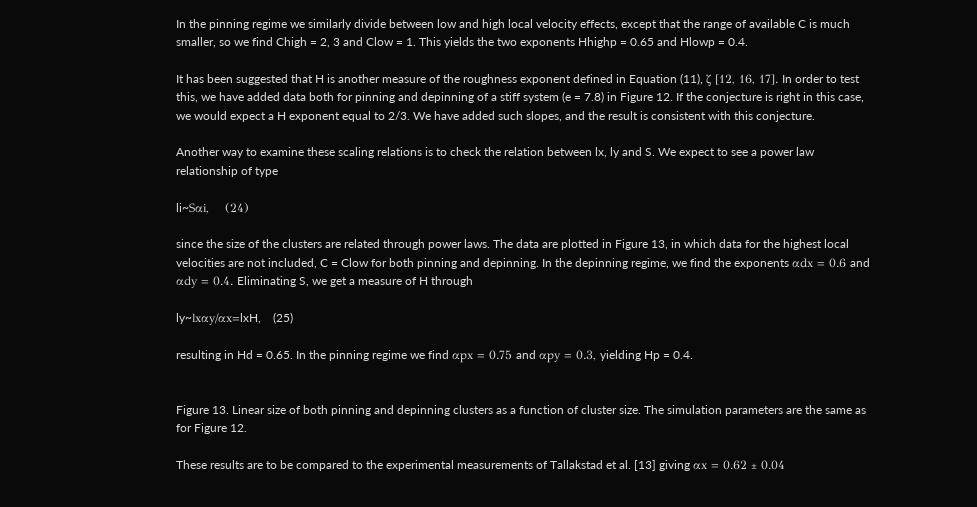In the pinning regime we similarly divide between low and high local velocity effects, except that the range of available C is much smaller, so we find Chigh = 2, 3 and Clow = 1. This yields the two exponents Hhighp = 0.65 and Hlowp = 0.4.

It has been suggested that H is another measure of the roughness exponent defined in Equation (11), ζ [12, 16, 17]. In order to test this, we have added data both for pinning and depinning of a stiff system (e = 7.8) in Figure 12. If the conjecture is right in this case, we would expect a H exponent equal to 2/3. We have added such slopes, and the result is consistent with this conjecture.

Another way to examine these scaling relations is to check the relation between lx, ly and S. We expect to see a power law relationship of type

li~Sαi,    (24)

since the size of the clusters are related through power laws. The data are plotted in Figure 13, in which data for the highest local velocities are not included, C = Clow for both pinning and depinning. In the depinning regime, we find the exponents αdx = 0.6 and αdy = 0.4. Eliminating S, we get a measure of H through

ly~lxαy/αx=lxH,    (25)

resulting in Hd = 0.65. In the pinning regime we find αpx = 0.75 and αpy = 0.3, yielding Hp = 0.4.


Figure 13. Linear size of both pinning and depinning clusters as a function of cluster size. The simulation parameters are the same as for Figure 12.

These results are to be compared to the experimental measurements of Tallakstad et al. [13] giving αx = 0.62 ± 0.04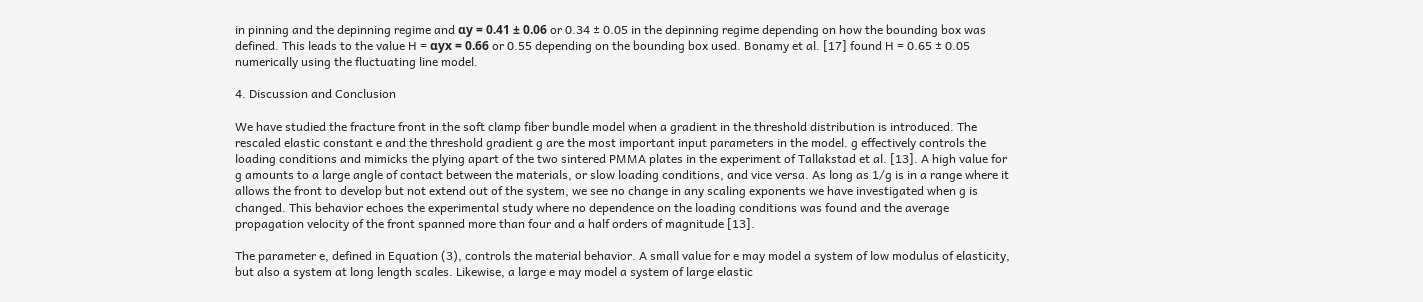in pinning and the depinning regime and αy = 0.41 ± 0.06 or 0.34 ± 0.05 in the depinning regime depending on how the bounding box was defined. This leads to the value H = αyx = 0.66 or 0.55 depending on the bounding box used. Bonamy et al. [17] found H = 0.65 ± 0.05 numerically using the fluctuating line model.

4. Discussion and Conclusion

We have studied the fracture front in the soft clamp fiber bundle model when a gradient in the threshold distribution is introduced. The rescaled elastic constant e and the threshold gradient g are the most important input parameters in the model. g effectively controls the loading conditions and mimicks the plying apart of the two sintered PMMA plates in the experiment of Tallakstad et al. [13]. A high value for g amounts to a large angle of contact between the materials, or slow loading conditions, and vice versa. As long as 1/g is in a range where it allows the front to develop but not extend out of the system, we see no change in any scaling exponents we have investigated when g is changed. This behavior echoes the experimental study where no dependence on the loading conditions was found and the average propagation velocity of the front spanned more than four and a half orders of magnitude [13].

The parameter e, defined in Equation (3), controls the material behavior. A small value for e may model a system of low modulus of elasticity, but also a system at long length scales. Likewise, a large e may model a system of large elastic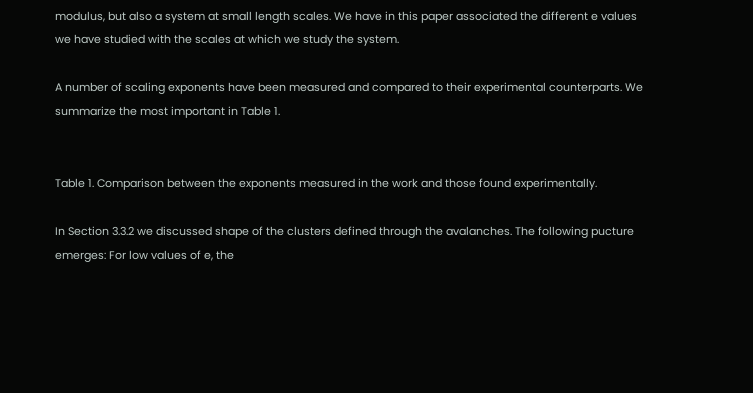modulus, but also a system at small length scales. We have in this paper associated the different e values we have studied with the scales at which we study the system.

A number of scaling exponents have been measured and compared to their experimental counterparts. We summarize the most important in Table 1.


Table 1. Comparison between the exponents measured in the work and those found experimentally.

In Section 3.3.2 we discussed shape of the clusters defined through the avalanches. The following pucture emerges: For low values of e, the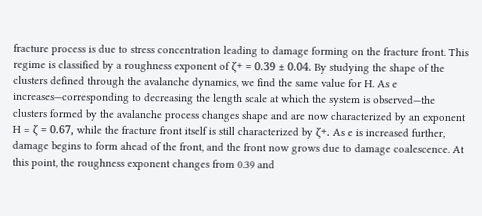fracture process is due to stress concentration leading to damage forming on the fracture front. This regime is classified by a roughness exponent of ζ+ = 0.39 ± 0.04. By studying the shape of the clusters defined through the avalanche dynamics, we find the same value for H. As e increases—corresponding to decreasing the length scale at which the system is observed—the clusters formed by the avalanche process changes shape and are now characterized by an exponent H = ζ = 0.67, while the fracture front itself is still characterized by ζ+. As e is increased further, damage begins to form ahead of the front, and the front now grows due to damage coalescence. At this point, the roughness exponent changes from 0.39 and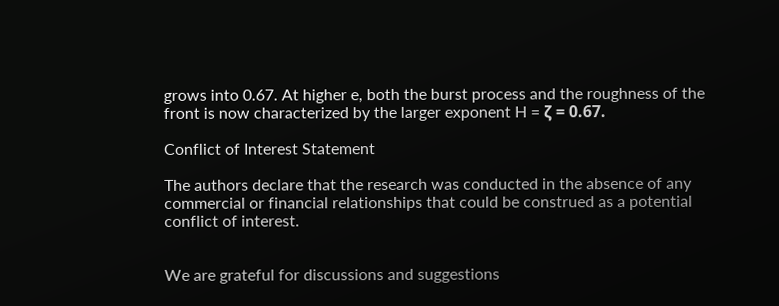grows into 0.67. At higher e, both the burst process and the roughness of the front is now characterized by the larger exponent H = ζ = 0.67.

Conflict of Interest Statement

The authors declare that the research was conducted in the absence of any commercial or financial relationships that could be construed as a potential conflict of interest.


We are grateful for discussions and suggestions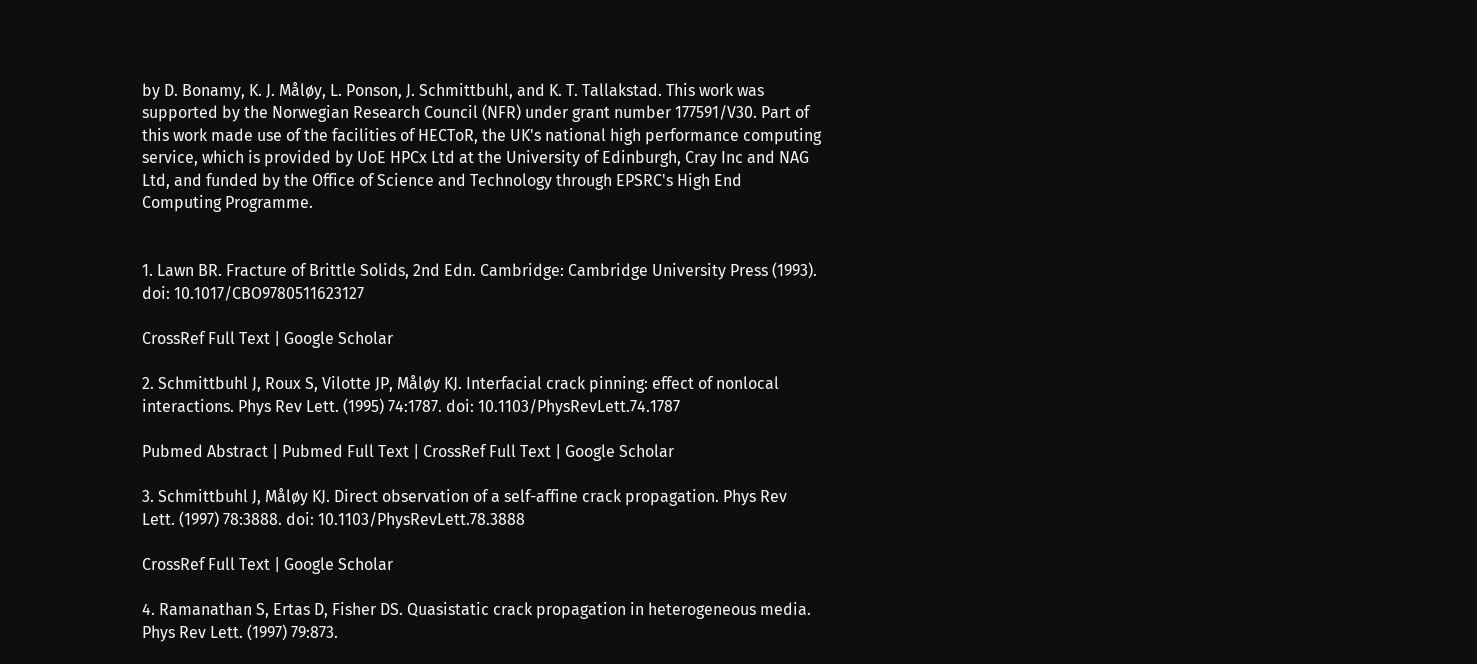by D. Bonamy, K. J. Måløy, L. Ponson, J. Schmittbuhl, and K. T. Tallakstad. This work was supported by the Norwegian Research Council (NFR) under grant number 177591/V30. Part of this work made use of the facilities of HECToR, the UK's national high performance computing service, which is provided by UoE HPCx Ltd at the University of Edinburgh, Cray Inc and NAG Ltd, and funded by the Office of Science and Technology through EPSRC's High End Computing Programme.


1. Lawn BR. Fracture of Brittle Solids, 2nd Edn. Cambridge: Cambridge University Press (1993). doi: 10.1017/CBO9780511623127

CrossRef Full Text | Google Scholar

2. Schmittbuhl J, Roux S, Vilotte JP, Måløy KJ. Interfacial crack pinning: effect of nonlocal interactions. Phys Rev Lett. (1995) 74:1787. doi: 10.1103/PhysRevLett.74.1787

Pubmed Abstract | Pubmed Full Text | CrossRef Full Text | Google Scholar

3. Schmittbuhl J, Måløy KJ. Direct observation of a self-affine crack propagation. Phys Rev Lett. (1997) 78:3888. doi: 10.1103/PhysRevLett.78.3888

CrossRef Full Text | Google Scholar

4. Ramanathan S, Ertas D, Fisher DS. Quasistatic crack propagation in heterogeneous media. Phys Rev Lett. (1997) 79:873.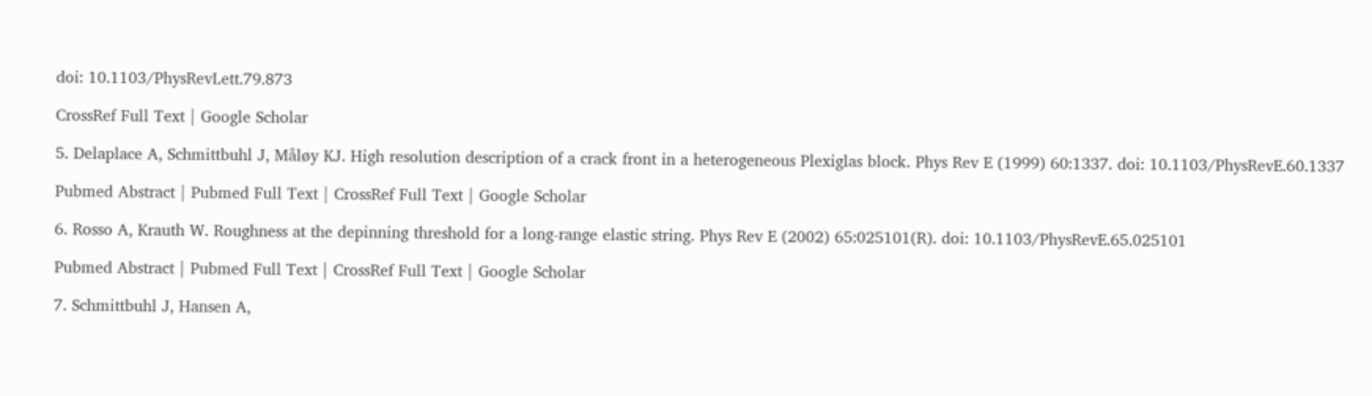doi: 10.1103/PhysRevLett.79.873

CrossRef Full Text | Google Scholar

5. Delaplace A, Schmittbuhl J, Måløy KJ. High resolution description of a crack front in a heterogeneous Plexiglas block. Phys Rev E (1999) 60:1337. doi: 10.1103/PhysRevE.60.1337

Pubmed Abstract | Pubmed Full Text | CrossRef Full Text | Google Scholar

6. Rosso A, Krauth W. Roughness at the depinning threshold for a long-range elastic string. Phys Rev E (2002) 65:025101(R). doi: 10.1103/PhysRevE.65.025101

Pubmed Abstract | Pubmed Full Text | CrossRef Full Text | Google Scholar

7. Schmittbuhl J, Hansen A,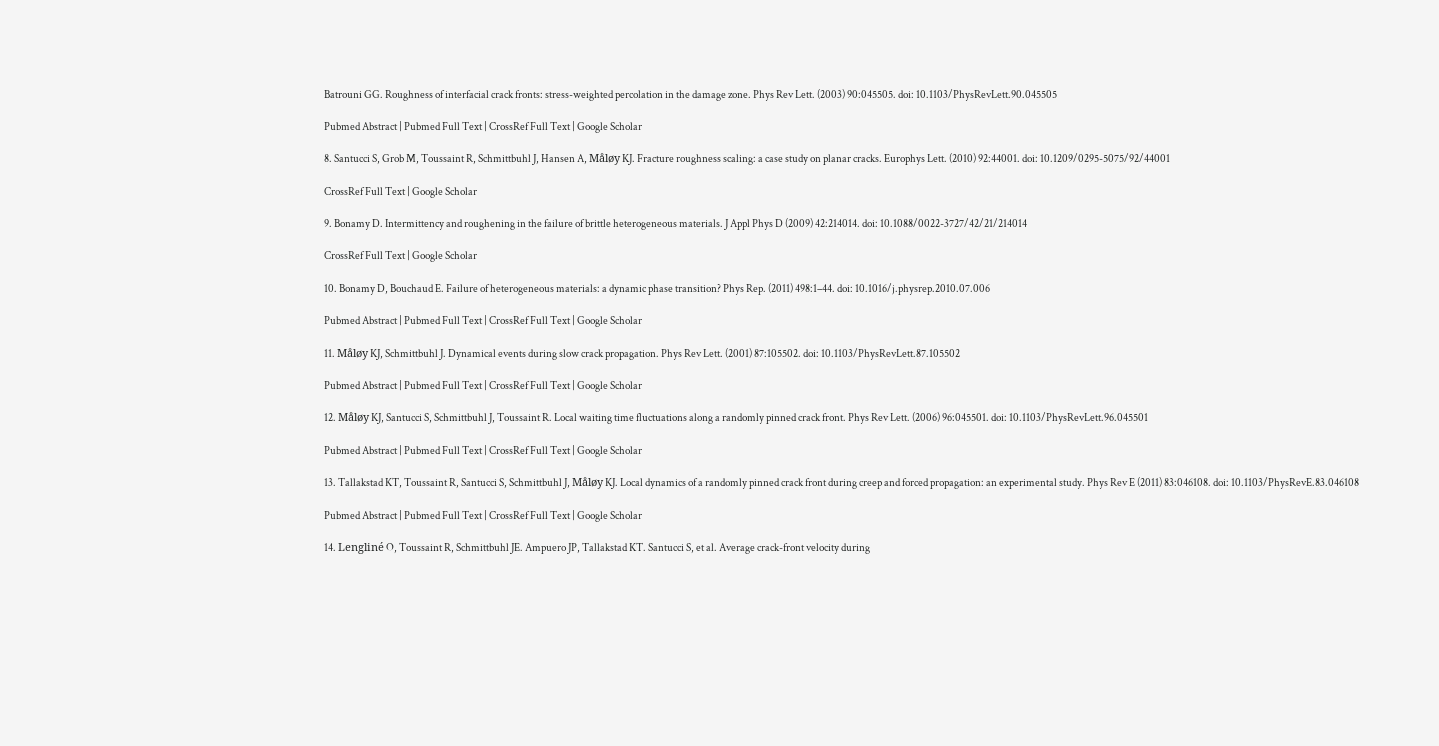Batrouni GG. Roughness of interfacial crack fronts: stress-weighted percolation in the damage zone. Phys Rev Lett. (2003) 90:045505. doi: 10.1103/PhysRevLett.90.045505

Pubmed Abstract | Pubmed Full Text | CrossRef Full Text | Google Scholar

8. Santucci S, Grob M, Toussaint R, Schmittbuhl J, Hansen A, Måløy KJ. Fracture roughness scaling: a case study on planar cracks. Europhys Lett. (2010) 92:44001. doi: 10.1209/0295-5075/92/44001

CrossRef Full Text | Google Scholar

9. Bonamy D. Intermittency and roughening in the failure of brittle heterogeneous materials. J Appl Phys D (2009) 42:214014. doi: 10.1088/0022-3727/42/21/214014

CrossRef Full Text | Google Scholar

10. Bonamy D, Bouchaud E. Failure of heterogeneous materials: a dynamic phase transition? Phys Rep. (2011) 498:1–44. doi: 10.1016/j.physrep.2010.07.006

Pubmed Abstract | Pubmed Full Text | CrossRef Full Text | Google Scholar

11. Måløy KJ, Schmittbuhl J. Dynamical events during slow crack propagation. Phys Rev Lett. (2001) 87:105502. doi: 10.1103/PhysRevLett.87.105502

Pubmed Abstract | Pubmed Full Text | CrossRef Full Text | Google Scholar

12. Måløy KJ, Santucci S, Schmittbuhl J, Toussaint R. Local waiting time fluctuations along a randomly pinned crack front. Phys Rev Lett. (2006) 96:045501. doi: 10.1103/PhysRevLett.96.045501

Pubmed Abstract | Pubmed Full Text | CrossRef Full Text | Google Scholar

13. Tallakstad KT, Toussaint R, Santucci S, Schmittbuhl J, Måløy KJ. Local dynamics of a randomly pinned crack front during creep and forced propagation: an experimental study. Phys Rev E (2011) 83:046108. doi: 10.1103/PhysRevE.83.046108

Pubmed Abstract | Pubmed Full Text | CrossRef Full Text | Google Scholar

14. Lengliné O, Toussaint R, Schmittbuhl JE. Ampuero JP, Tallakstad KT. Santucci S, et al. Average crack-front velocity during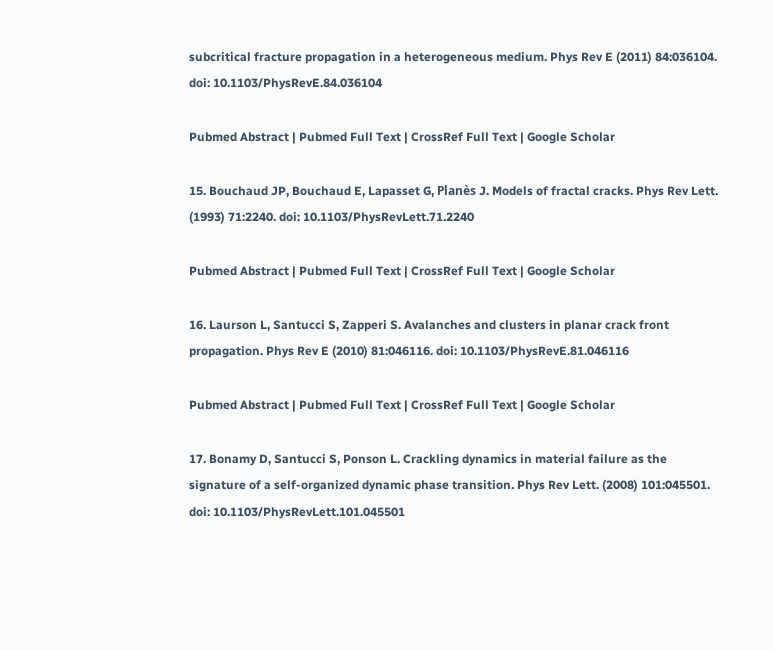subcritical fracture propagation in a heterogeneous medium. Phys Rev E (2011) 84:036104. doi: 10.1103/PhysRevE.84.036104

Pubmed Abstract | Pubmed Full Text | CrossRef Full Text | Google Scholar

15. Bouchaud JP, Bouchaud E, Lapasset G, Planès J. Models of fractal cracks. Phys Rev Lett. (1993) 71:2240. doi: 10.1103/PhysRevLett.71.2240

Pubmed Abstract | Pubmed Full Text | CrossRef Full Text | Google Scholar

16. Laurson L, Santucci S, Zapperi S. Avalanches and clusters in planar crack front propagation. Phys Rev E (2010) 81:046116. doi: 10.1103/PhysRevE.81.046116

Pubmed Abstract | Pubmed Full Text | CrossRef Full Text | Google Scholar

17. Bonamy D, Santucci S, Ponson L. Crackling dynamics in material failure as the signature of a self-organized dynamic phase transition. Phys Rev Lett. (2008) 101:045501. doi: 10.1103/PhysRevLett.101.045501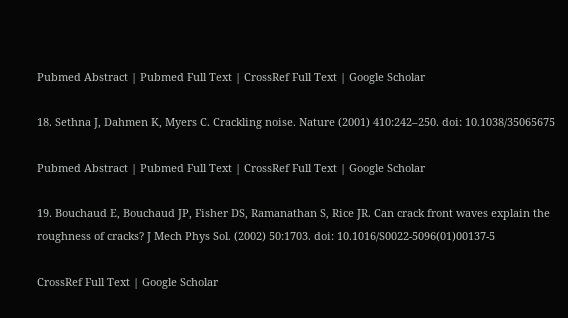Pubmed Abstract | Pubmed Full Text | CrossRef Full Text | Google Scholar

18. Sethna J, Dahmen K, Myers C. Crackling noise. Nature (2001) 410:242–250. doi: 10.1038/35065675

Pubmed Abstract | Pubmed Full Text | CrossRef Full Text | Google Scholar

19. Bouchaud E, Bouchaud JP, Fisher DS, Ramanathan S, Rice JR. Can crack front waves explain the roughness of cracks? J Mech Phys Sol. (2002) 50:1703. doi: 10.1016/S0022-5096(01)00137-5

CrossRef Full Text | Google Scholar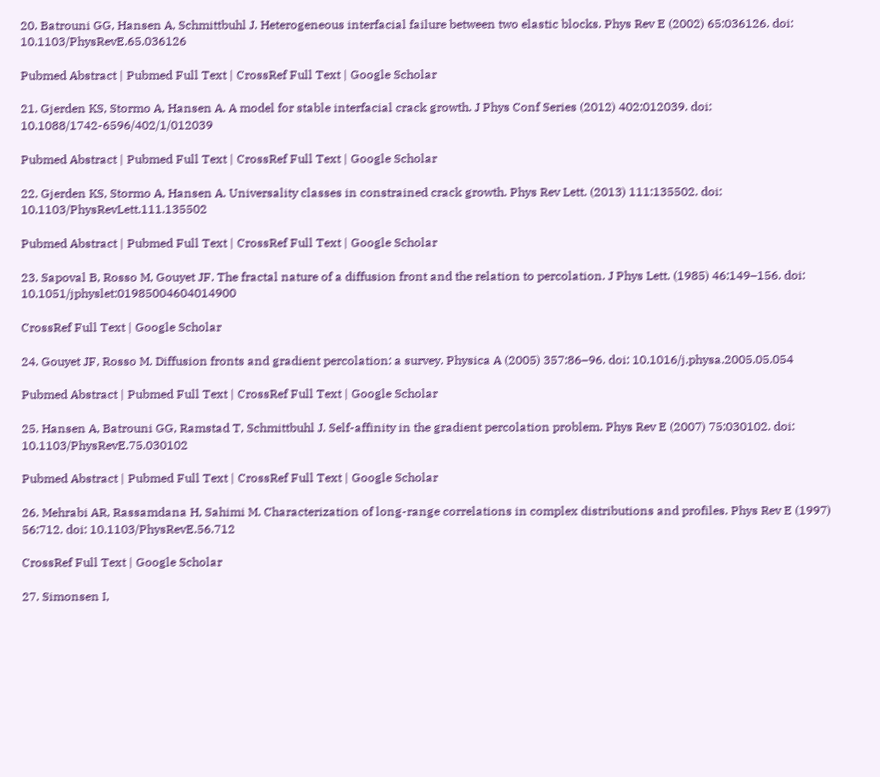20. Batrouni GG, Hansen A, Schmittbuhl J. Heterogeneous interfacial failure between two elastic blocks. Phys Rev E (2002) 65:036126. doi: 10.1103/PhysRevE.65.036126

Pubmed Abstract | Pubmed Full Text | CrossRef Full Text | Google Scholar

21. Gjerden KS, Stormo A, Hansen A. A model for stable interfacial crack growth. J Phys Conf Series (2012) 402:012039. doi: 10.1088/1742-6596/402/1/012039

Pubmed Abstract | Pubmed Full Text | CrossRef Full Text | Google Scholar

22. Gjerden KS, Stormo A, Hansen A. Universality classes in constrained crack growth. Phys Rev Lett. (2013) 111:135502. doi: 10.1103/PhysRevLett.111.135502

Pubmed Abstract | Pubmed Full Text | CrossRef Full Text | Google Scholar

23. Sapoval B, Rosso M, Gouyet JF. The fractal nature of a diffusion front and the relation to percolation. J Phys Lett. (1985) 46:149–156. doi: 10.1051/jphyslet:01985004604014900

CrossRef Full Text | Google Scholar

24. Gouyet JF, Rosso M. Diffusion fronts and gradient percolation: a survey. Physica A (2005) 357:86–96. doi: 10.1016/j.physa.2005.05.054

Pubmed Abstract | Pubmed Full Text | CrossRef Full Text | Google Scholar

25. Hansen A, Batrouni GG, Ramstad T, Schmittbuhl J. Self-affinity in the gradient percolation problem. Phys Rev E (2007) 75:030102. doi: 10.1103/PhysRevE.75.030102

Pubmed Abstract | Pubmed Full Text | CrossRef Full Text | Google Scholar

26. Mehrabi AR, Rassamdana H, Sahimi M. Characterization of long-range correlations in complex distributions and profiles. Phys Rev E (1997) 56:712. doi: 10.1103/PhysRevE.56.712

CrossRef Full Text | Google Scholar

27. Simonsen I,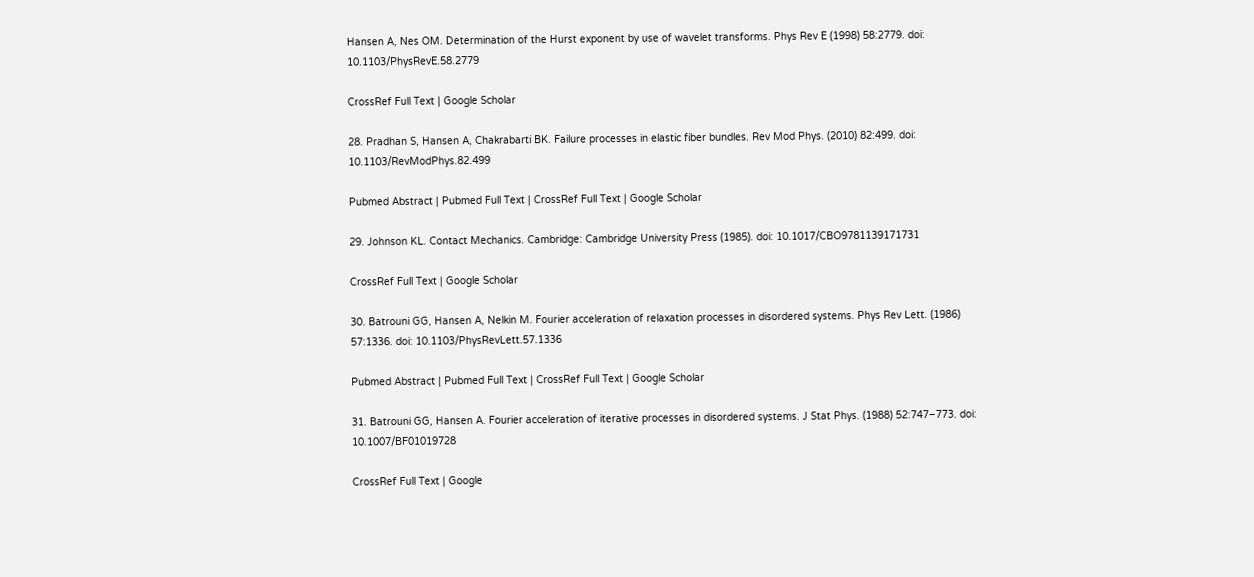Hansen A, Nes OM. Determination of the Hurst exponent by use of wavelet transforms. Phys Rev E (1998) 58:2779. doi: 10.1103/PhysRevE.58.2779

CrossRef Full Text | Google Scholar

28. Pradhan S, Hansen A, Chakrabarti BK. Failure processes in elastic fiber bundles. Rev Mod Phys. (2010) 82:499. doi: 10.1103/RevModPhys.82.499

Pubmed Abstract | Pubmed Full Text | CrossRef Full Text | Google Scholar

29. Johnson KL. Contact Mechanics. Cambridge: Cambridge University Press (1985). doi: 10.1017/CBO9781139171731

CrossRef Full Text | Google Scholar

30. Batrouni GG, Hansen A, Nelkin M. Fourier acceleration of relaxation processes in disordered systems. Phys Rev Lett. (1986) 57:1336. doi: 10.1103/PhysRevLett.57.1336

Pubmed Abstract | Pubmed Full Text | CrossRef Full Text | Google Scholar

31. Batrouni GG, Hansen A. Fourier acceleration of iterative processes in disordered systems. J Stat Phys. (1988) 52:747–773. doi: 10.1007/BF01019728

CrossRef Full Text | Google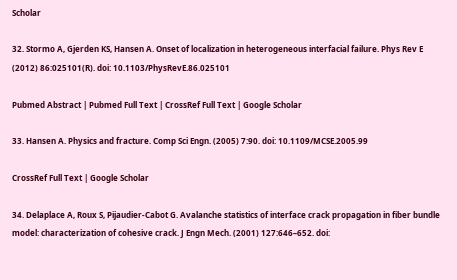Scholar

32. Stormo A, Gjerden KS, Hansen A. Onset of localization in heterogeneous interfacial failure. Phys Rev E (2012) 86:025101(R). doi: 10.1103/PhysRevE.86.025101

Pubmed Abstract | Pubmed Full Text | CrossRef Full Text | Google Scholar

33. Hansen A. Physics and fracture. Comp Sci Engn. (2005) 7:90. doi: 10.1109/MCSE.2005.99

CrossRef Full Text | Google Scholar

34. Delaplace A, Roux S, Pijaudier-Cabot G. Avalanche statistics of interface crack propagation in fiber bundle model: characterization of cohesive crack. J Engn Mech. (2001) 127:646–652. doi: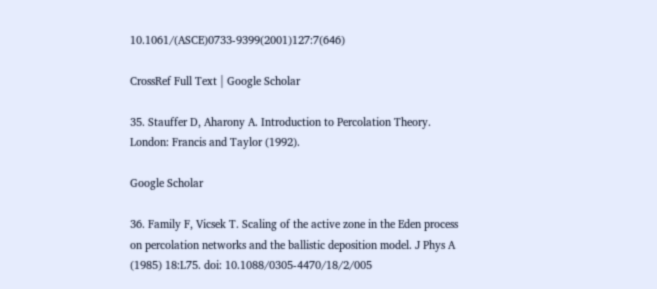10.1061/(ASCE)0733-9399(2001)127:7(646)

CrossRef Full Text | Google Scholar

35. Stauffer D, Aharony A. Introduction to Percolation Theory. London: Francis and Taylor (1992).

Google Scholar

36. Family F, Vicsek T. Scaling of the active zone in the Eden process on percolation networks and the ballistic deposition model. J Phys A (1985) 18:L75. doi: 10.1088/0305-4470/18/2/005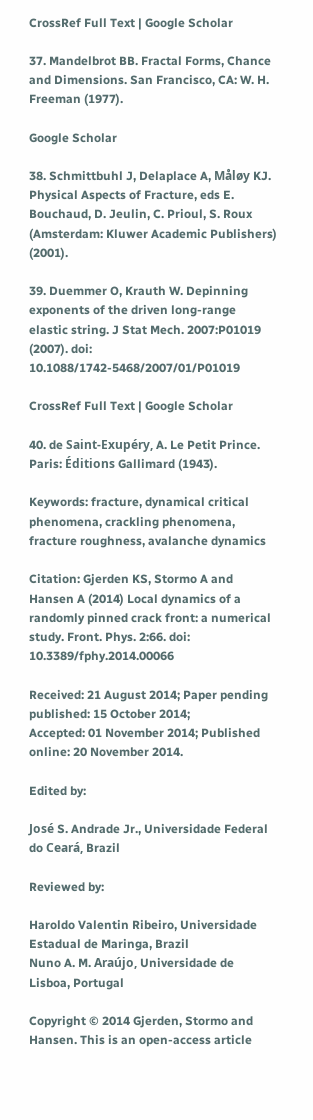CrossRef Full Text | Google Scholar

37. Mandelbrot BB. Fractal Forms, Chance and Dimensions. San Francisco, CA: W. H. Freeman (1977).

Google Scholar

38. Schmittbuhl J, Delaplace A, Måløy KJ. Physical Aspects of Fracture, eds E. Bouchaud, D. Jeulin, C. Prioul, S. Roux (Amsterdam: Kluwer Academic Publishers) (2001).

39. Duemmer O, Krauth W. Depinning exponents of the driven long-range elastic string. J Stat Mech. 2007:P01019 (2007). doi: 10.1088/1742-5468/2007/01/P01019

CrossRef Full Text | Google Scholar

40. de Saint-Exupéry, A. Le Petit Prince. Paris: Éditions Gallimard (1943).

Keywords: fracture, dynamical critical phenomena, crackling phenomena, fracture roughness, avalanche dynamics

Citation: Gjerden KS, Stormo A and Hansen A (2014) Local dynamics of a randomly pinned crack front: a numerical study. Front. Phys. 2:66. doi: 10.3389/fphy.2014.00066

Received: 21 August 2014; Paper pending published: 15 October 2014;
Accepted: 01 November 2014; Published online: 20 November 2014.

Edited by:

José S. Andrade Jr., Universidade Federal do Ceará, Brazil

Reviewed by:

Haroldo Valentin Ribeiro, Universidade Estadual de Maringa, Brazil
Nuno A. M. Araújo, Universidade de Lisboa, Portugal

Copyright © 2014 Gjerden, Stormo and Hansen. This is an open-access article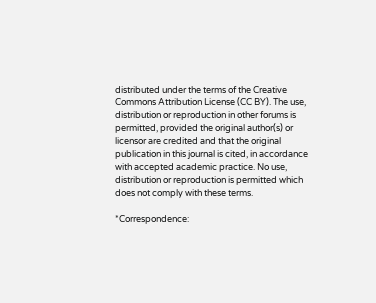distributed under the terms of the Creative Commons Attribution License (CC BY). The use, distribution or reproduction in other forums is permitted, provided the original author(s) or licensor are credited and that the original publication in this journal is cited, in accordance with accepted academic practice. No use, distribution or reproduction is permitted which does not comply with these terms.

*Correspondence: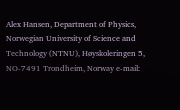Alex Hansen, Department of Physics, Norwegian University of Science and Technology (NTNU), Høyskoleringen 5, NO-7491 Trondheim, Norway e-mail: